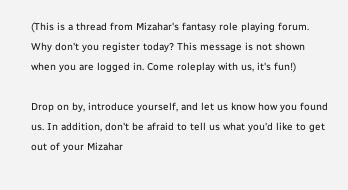(This is a thread from Mizahar's fantasy role playing forum. Why don't you register today? This message is not shown when you are logged in. Come roleplay with us, it's fun!)

Drop on by, introduce yourself, and let us know how you found us. In addition, don't be afraid to tell us what you'd like to get out of your Mizahar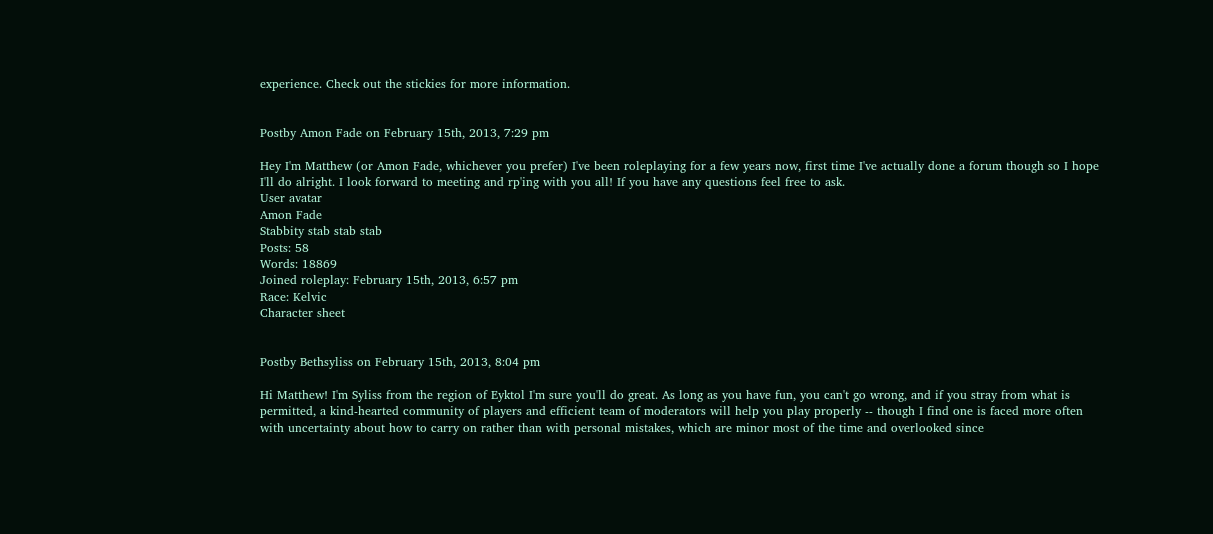experience. Check out the stickies for more information.


Postby Amon Fade on February 15th, 2013, 7:29 pm

Hey I'm Matthew (or Amon Fade, whichever you prefer) I've been roleplaying for a few years now, first time I've actually done a forum though so I hope I'll do alright. I look forward to meeting and rp'ing with you all! If you have any questions feel free to ask.
User avatar
Amon Fade
Stabbity stab stab stab
Posts: 58
Words: 18869
Joined roleplay: February 15th, 2013, 6:57 pm
Race: Kelvic
Character sheet


Postby Bethsyliss on February 15th, 2013, 8:04 pm

Hi Matthew! I'm Syliss from the region of Eyktol I'm sure you'll do great. As long as you have fun, you can't go wrong, and if you stray from what is permitted, a kind-hearted community of players and efficient team of moderators will help you play properly -- though I find one is faced more often with uncertainty about how to carry on rather than with personal mistakes, which are minor most of the time and overlooked since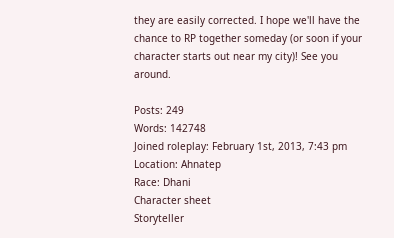they are easily corrected. I hope we'll have the chance to RP together someday (or soon if your character starts out near my city)! See you around.

Posts: 249
Words: 142748
Joined roleplay: February 1st, 2013, 7:43 pm
Location: Ahnatep
Race: Dhani
Character sheet
Storyteller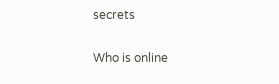secrets

Who is online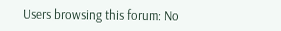Users browsing this forum: No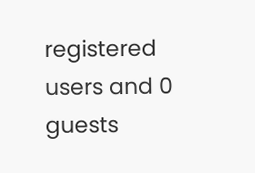registered users and 0 guests